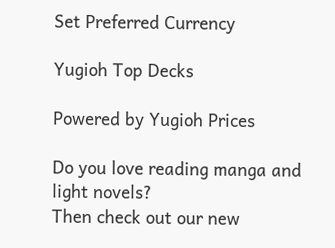Set Preferred Currency

Yugioh Top Decks

Powered by Yugioh Prices

Do you love reading manga and light novels?
Then check out our new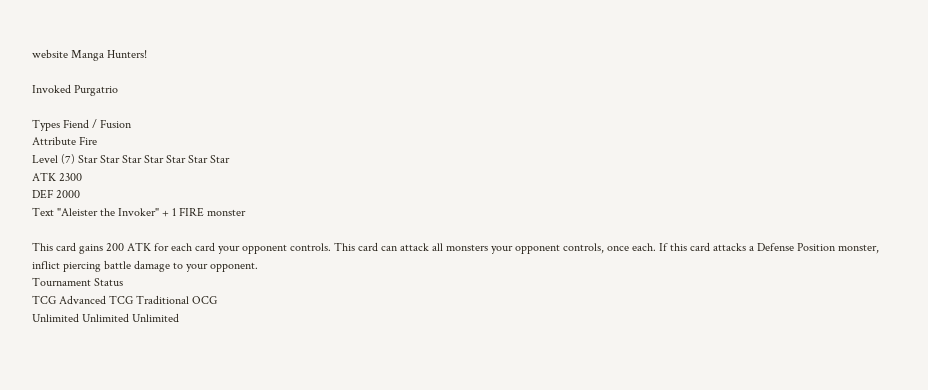website Manga Hunters!

Invoked Purgatrio

Types Fiend / Fusion
Attribute Fire
Level (7) Star Star Star Star Star Star Star
ATK 2300
DEF 2000
Text "Aleister the Invoker" + 1 FIRE monster

This card gains 200 ATK for each card your opponent controls. This card can attack all monsters your opponent controls, once each. If this card attacks a Defense Position monster, inflict piercing battle damage to your opponent.
Tournament Status
TCG Advanced TCG Traditional OCG
Unlimited Unlimited Unlimited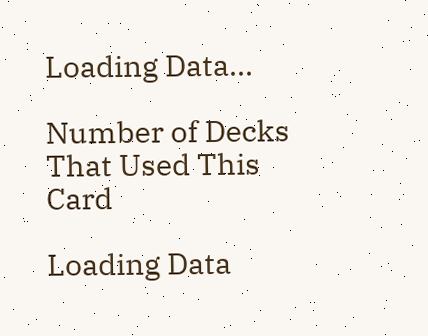Loading Data...

Number of Decks That Used This Card

Loading Data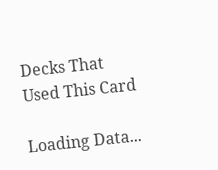Decks That Used This Card

Loading Data...